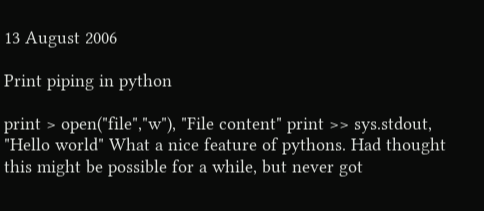13 August 2006

Print piping in python

print > open("file","w"), "File content" print >> sys.stdout, "Hello world" What a nice feature of pythons. Had thought this might be possible for a while, but never got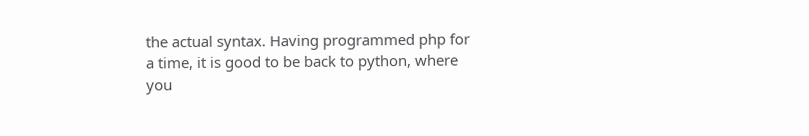the actual syntax. Having programmed php for a time, it is good to be back to python, where you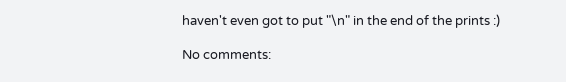haven't even got to put "\n" in the end of the prints :)

No comments: